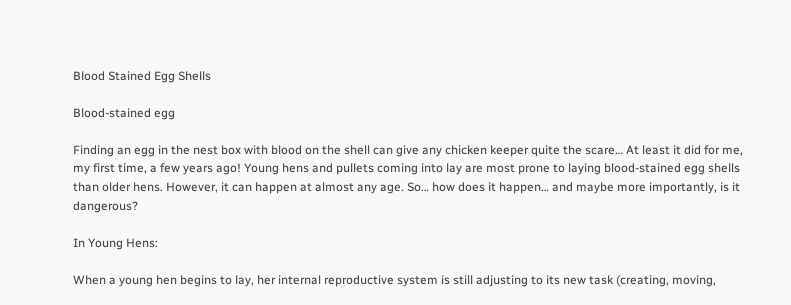Blood Stained Egg Shells

Blood-stained egg

Finding an egg in the nest box with blood on the shell can give any chicken keeper quite the scare… At least it did for me, my first time, a few years ago! Young hens and pullets coming into lay are most prone to laying blood-stained egg shells than older hens. However, it can happen at almost any age. So… how does it happen… and maybe more importantly, is it dangerous?

In Young Hens:

When a young hen begins to lay, her internal reproductive system is still adjusting to its new task (creating, moving,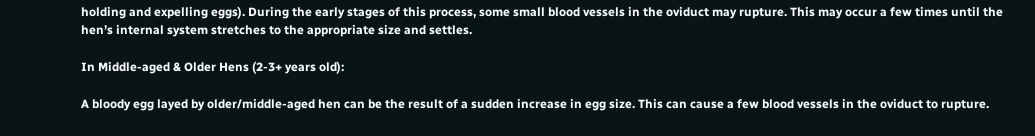holding and expelling eggs). During the early stages of this process, some small blood vessels in the oviduct may rupture. This may occur a few times until the hen’s internal system stretches to the appropriate size and settles.

In Middle-aged & Older Hens (2-3+ years old):

A bloody egg layed by older/middle-aged hen can be the result of a sudden increase in egg size. This can cause a few blood vessels in the oviduct to rupture.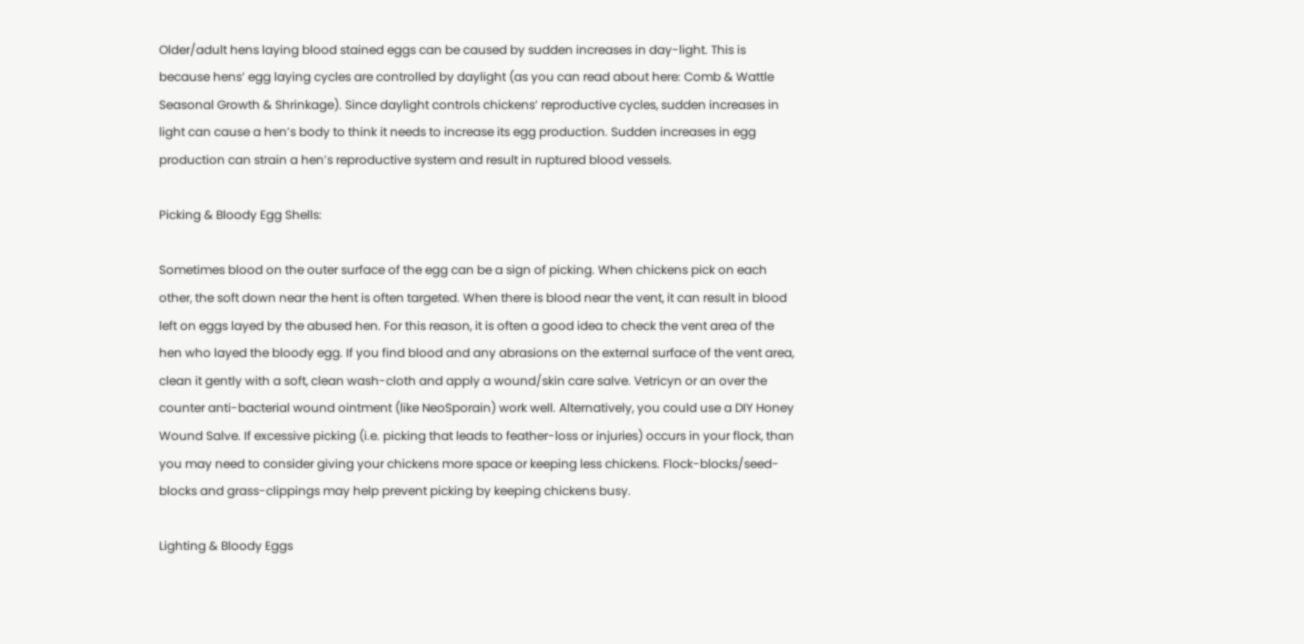Older/adult hens laying blood stained eggs can be caused by sudden increases in day-light. This is because hens’ egg laying cycles are controlled by daylight (as you can read about here: Comb & Wattle Seasonal Growth & Shrinkage). Since daylight controls chickens’ reproductive cycles, sudden increases in light can cause a hen’s body to think it needs to increase its egg production. Sudden increases in egg production can strain a hen’s reproductive system and result in ruptured blood vessels.

Picking & Bloody Egg Shells:

Sometimes blood on the outer surface of the egg can be a sign of picking. When chickens pick on each other, the soft down near the hent is often targeted. When there is blood near the vent, it can result in blood left on eggs layed by the abused hen. For this reason, it is often a good idea to check the vent area of the hen who layed the bloody egg. If you find blood and any abrasions on the external surface of the vent area, clean it gently with a soft, clean wash-cloth and apply a wound/skin care salve. Vetricyn or an over the counter anti-bacterial wound ointment (like NeoSporain) work well. Alternatively, you could use a DIY Honey Wound Salve. If excessive picking (i.e. picking that leads to feather-loss or injuries) occurs in your flock, than you may need to consider giving your chickens more space or keeping less chickens. Flock-blocks/seed-blocks and grass-clippings may help prevent picking by keeping chickens busy.

Lighting & Bloody Eggs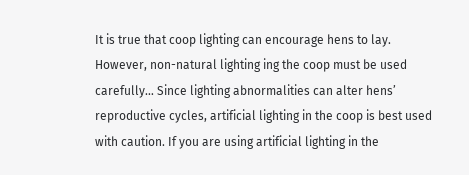It is true that coop lighting can encourage hens to lay. However, non-natural lighting ing the coop must be used carefully… Since lighting abnormalities can alter hens’ reproductive cycles, artificial lighting in the coop is best used with caution. If you are using artificial lighting in the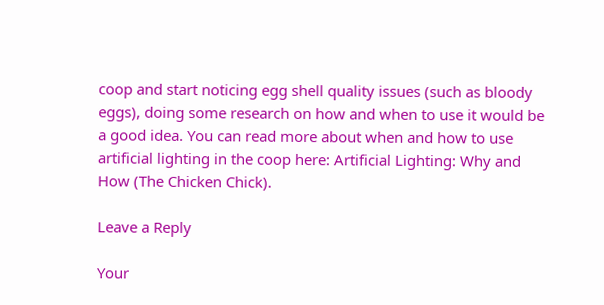coop and start noticing egg shell quality issues (such as bloody eggs), doing some research on how and when to use it would be a good idea. You can read more about when and how to use artificial lighting in the coop here: Artificial Lighting: Why and How (The Chicken Chick).

Leave a Reply

Your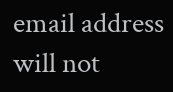email address will not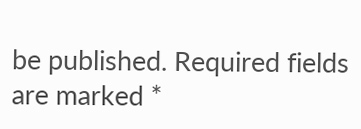be published. Required fields are marked *